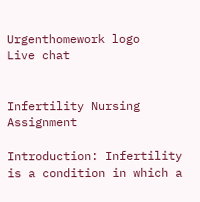Urgenthomework logo
Live chat


Infertility Nursing Assignment

Introduction: Infertility is a condition in which a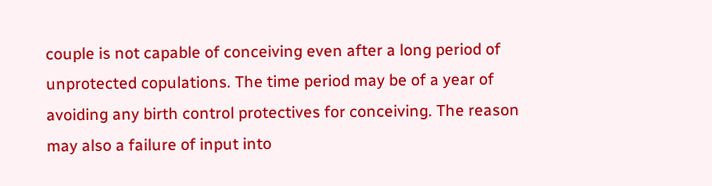couple is not capable of conceiving even after a long period of unprotected copulations. The time period may be of a year of avoiding any birth control protectives for conceiving. The reason may also a failure of input into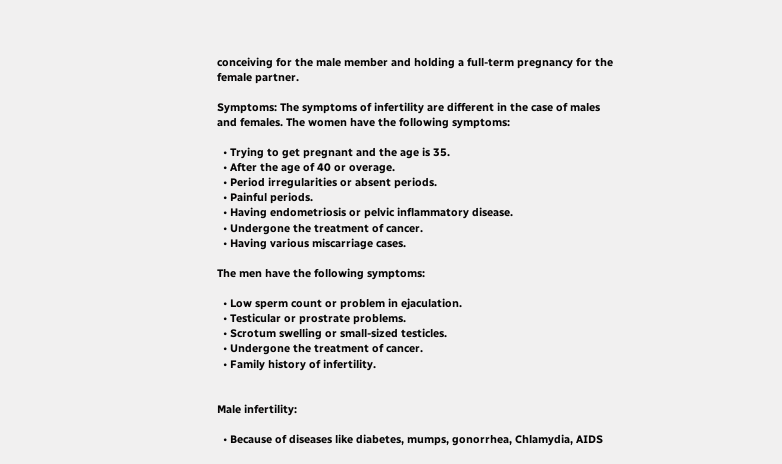conceiving for the male member and holding a full-term pregnancy for the female partner.

Symptoms: The symptoms of infertility are different in the case of males and females. The women have the following symptoms:

  • Trying to get pregnant and the age is 35.
  • After the age of 40 or overage.
  • Period irregularities or absent periods.
  • Painful periods.
  • Having endometriosis or pelvic inflammatory disease.
  • Undergone the treatment of cancer.
  • Having various miscarriage cases.

The men have the following symptoms:

  • Low sperm count or problem in ejaculation.
  • Testicular or prostrate problems.
  • Scrotum swelling or small-sized testicles.
  • Undergone the treatment of cancer.
  • Family history of infertility.


Male infertility:

  • Because of diseases like diabetes, mumps, gonorrhea, Chlamydia, AIDS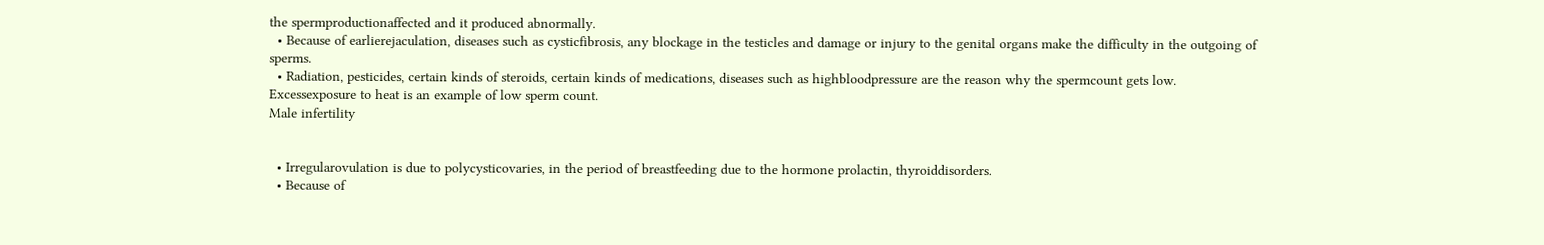the spermproductionaffected and it produced abnormally.
  • Because of earlierejaculation, diseases such as cysticfibrosis, any blockage in the testicles and damage or injury to the genital organs make the difficulty in the outgoing of sperms.
  • Radiation, pesticides, certain kinds of steroids, certain kinds of medications, diseases such as highbloodpressure are the reason why the spermcount gets low. Excessexposure to heat is an example of low sperm count.
Male infertility


  • Irregularovulation is due to polycysticovaries, in the period of breastfeeding due to the hormone prolactin, thyroiddisorders.
  • Because of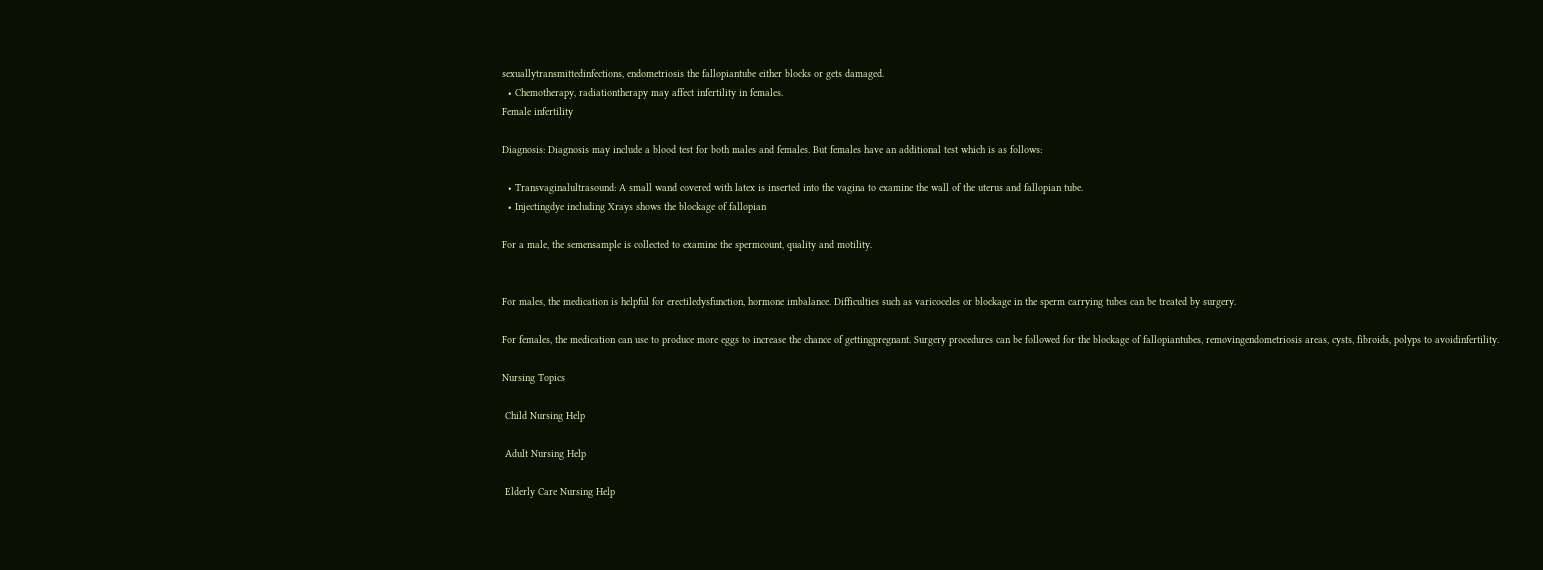sexuallytransmittedinfections, endometriosis the fallopiantube either blocks or gets damaged.
  • Chemotherapy, radiationtherapy may affect infertility in females.
Female infertility

Diagnosis: Diagnosis may include a blood test for both males and females. But females have an additional test which is as follows:

  • Transvaginalultrasound: A small wand covered with latex is inserted into the vagina to examine the wall of the uterus and fallopian tube.
  • Injectingdye including Xrays shows the blockage of fallopian

For a male, the semensample is collected to examine the spermcount, quality and motility.


For males, the medication is helpful for erectiledysfunction, hormone imbalance. Difficulties such as varicoceles or blockage in the sperm carrying tubes can be treated by surgery.

For females, the medication can use to produce more eggs to increase the chance of gettingpregnant. Surgery procedures can be followed for the blockage of fallopiantubes, removingendometriosis areas, cysts, fibroids, polyps to avoidinfertility.

Nursing Topics

 Child Nursing Help

 Adult Nursing Help

 Elderly Care Nursing Help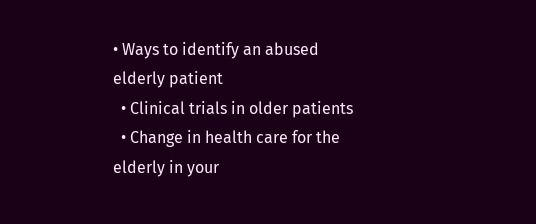• Ways to identify an abused elderly patient
  • Clinical trials in older patients
  • Change in health care for the elderly in your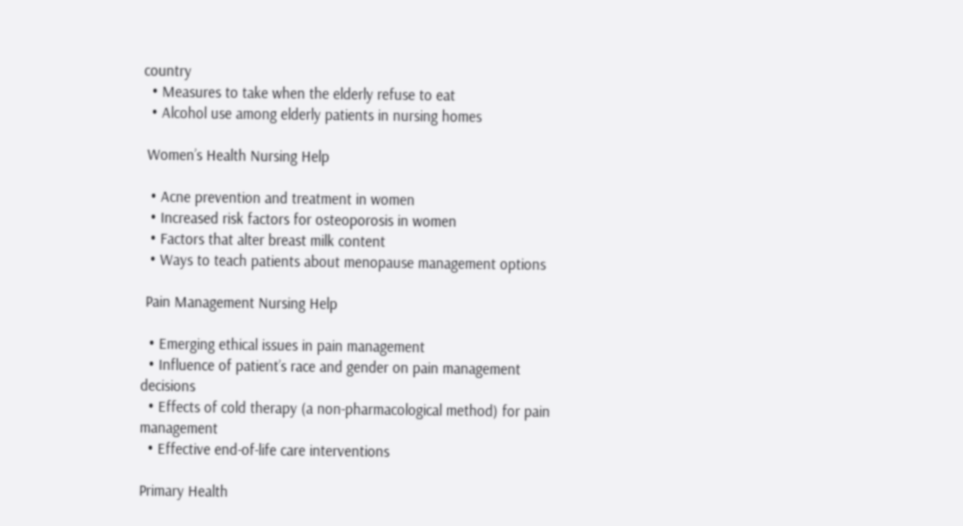country
  • Measures to take when the elderly refuse to eat
  • Alcohol use among elderly patients in nursing homes

 Women’s Health Nursing Help

  • Acne prevention and treatment in women
  • Increased risk factors for osteoporosis in women
  • Factors that alter breast milk content
  • Ways to teach patients about menopause management options

 Pain Management Nursing Help

  • Emerging ethical issues in pain management
  • Influence of patient’s race and gender on pain management decisions
  • Effects of cold therapy (a non-pharmacological method) for pain management
  • Effective end-of-life care interventions

Primary Health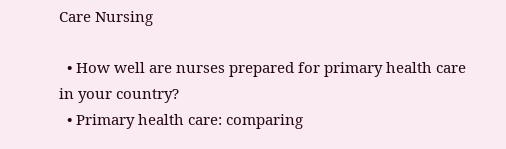Care Nursing

  • How well are nurses prepared for primary health care in your country?
  • Primary health care: comparing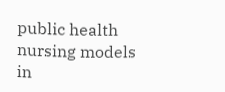public health nursing models in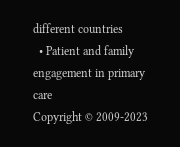different countries
  • Patient and family engagement in primary care
Copyright © 2009-2023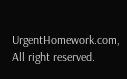UrgentHomework.com, All right reserved.